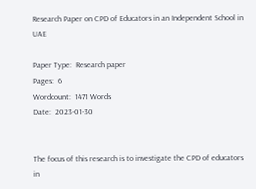Research Paper on CPD of Educators in an Independent School in UAE

Paper Type:  Research paper
Pages:  6
Wordcount:  1471 Words
Date:  2023-01-30


The focus of this research is to investigate the CPD of educators in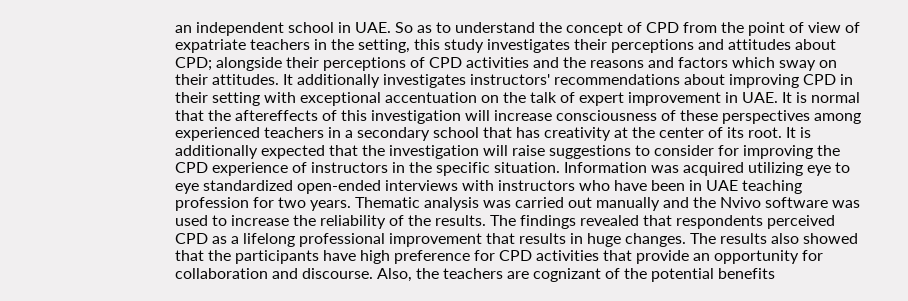an independent school in UAE. So as to understand the concept of CPD from the point of view of expatriate teachers in the setting, this study investigates their perceptions and attitudes about CPD; alongside their perceptions of CPD activities and the reasons and factors which sway on their attitudes. It additionally investigates instructors' recommendations about improving CPD in their setting with exceptional accentuation on the talk of expert improvement in UAE. It is normal that the aftereffects of this investigation will increase consciousness of these perspectives among experienced teachers in a secondary school that has creativity at the center of its root. It is additionally expected that the investigation will raise suggestions to consider for improving the CPD experience of instructors in the specific situation. Information was acquired utilizing eye to eye standardized open-ended interviews with instructors who have been in UAE teaching profession for two years. Thematic analysis was carried out manually and the Nvivo software was used to increase the reliability of the results. The findings revealed that respondents perceived CPD as a lifelong professional improvement that results in huge changes. The results also showed that the participants have high preference for CPD activities that provide an opportunity for collaboration and discourse. Also, the teachers are cognizant of the potential benefits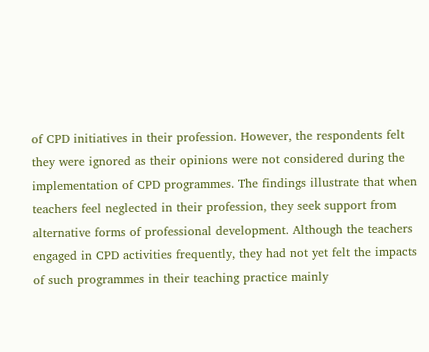of CPD initiatives in their profession. However, the respondents felt they were ignored as their opinions were not considered during the implementation of CPD programmes. The findings illustrate that when teachers feel neglected in their profession, they seek support from alternative forms of professional development. Although the teachers engaged in CPD activities frequently, they had not yet felt the impacts of such programmes in their teaching practice mainly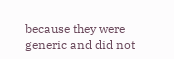because they were generic and did not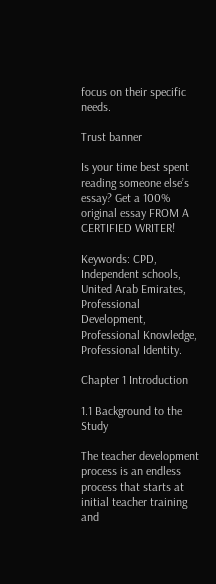focus on their specific needs.

Trust banner

Is your time best spent reading someone else’s essay? Get a 100% original essay FROM A CERTIFIED WRITER!

Keywords: CPD, Independent schools, United Arab Emirates, Professional Development, Professional Knowledge, Professional Identity.

Chapter 1 Introduction

1.1 Background to the Study

The teacher development process is an endless process that starts at initial teacher training and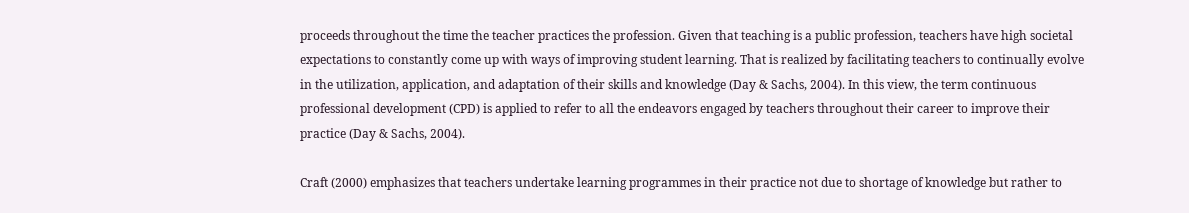proceeds throughout the time the teacher practices the profession. Given that teaching is a public profession, teachers have high societal expectations to constantly come up with ways of improving student learning. That is realized by facilitating teachers to continually evolve in the utilization, application, and adaptation of their skills and knowledge (Day & Sachs, 2004). In this view, the term continuous professional development (CPD) is applied to refer to all the endeavors engaged by teachers throughout their career to improve their practice (Day & Sachs, 2004).

Craft (2000) emphasizes that teachers undertake learning programmes in their practice not due to shortage of knowledge but rather to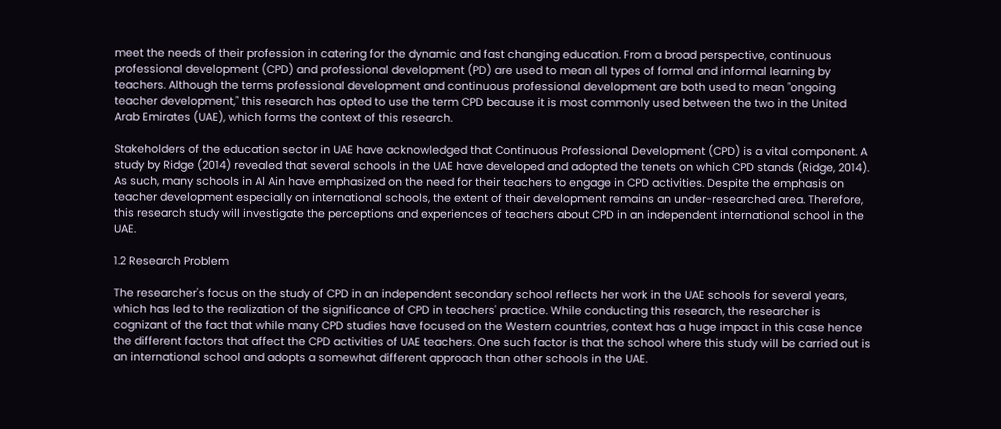meet the needs of their profession in catering for the dynamic and fast changing education. From a broad perspective, continuous professional development (CPD) and professional development (PD) are used to mean all types of formal and informal learning by teachers. Although the terms professional development and continuous professional development are both used to mean "ongoing teacher development," this research has opted to use the term CPD because it is most commonly used between the two in the United Arab Emirates (UAE), which forms the context of this research.

Stakeholders of the education sector in UAE have acknowledged that Continuous Professional Development (CPD) is a vital component. A study by Ridge (2014) revealed that several schools in the UAE have developed and adopted the tenets on which CPD stands (Ridge, 2014). As such, many schools in Al Ain have emphasized on the need for their teachers to engage in CPD activities. Despite the emphasis on teacher development especially on international schools, the extent of their development remains an under-researched area. Therefore, this research study will investigate the perceptions and experiences of teachers about CPD in an independent international school in the UAE.

1.2 Research Problem

The researcher's focus on the study of CPD in an independent secondary school reflects her work in the UAE schools for several years, which has led to the realization of the significance of CPD in teachers' practice. While conducting this research, the researcher is cognizant of the fact that while many CPD studies have focused on the Western countries, context has a huge impact in this case hence the different factors that affect the CPD activities of UAE teachers. One such factor is that the school where this study will be carried out is an international school and adopts a somewhat different approach than other schools in the UAE.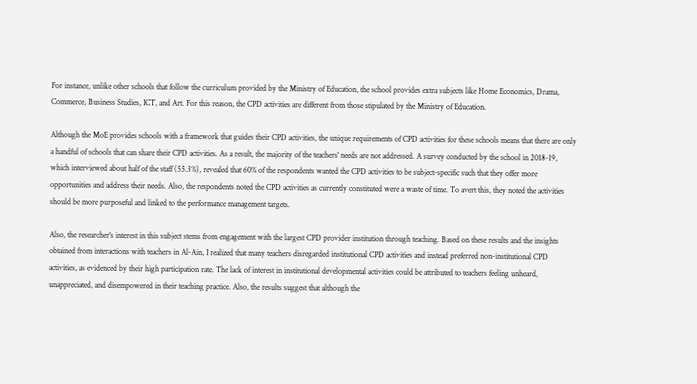For instance, unlike other schools that follow the curriculum provided by the Ministry of Education, the school provides extra subjects like Home Economics, Drama, Commerce, Business Studies, ICT, and Art. For this reason, the CPD activities are different from those stipulated by the Ministry of Education.

Although the MoE provides schools with a framework that guides their CPD activities, the unique requirements of CPD activities for these schools means that there are only a handful of schools that can share their CPD activities. As a result, the majority of the teachers' needs are not addressed. A survey conducted by the school in 2018-19, which interviewed about half of the staff (55.3%), revealed that 60% of the respondents wanted the CPD activities to be subject-specific such that they offer more opportunities and address their needs. Also, the respondents noted the CPD activities as currently constituted were a waste of time. To avert this, they noted the activities should be more purposeful and linked to the performance management targets.

Also, the researcher's interest in this subject stems from engagement with the largest CPD provider institution through teaching. Based on these results and the insights obtained from interactions with teachers in Al-Ain, I realized that many teachers disregarded institutional CPD activities and instead preferred non-institutional CPD activities, as evidenced by their high participation rate. The lack of interest in institutional developmental activities could be attributed to teachers feeling unheard, unappreciated, and disempowered in their teaching practice. Also, the results suggest that although the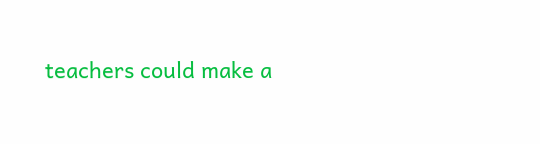teachers could make a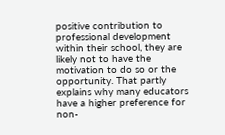positive contribution to professional development within their school, they are likely not to have the motivation to do so or the opportunity. That partly explains why many educators have a higher preference for non-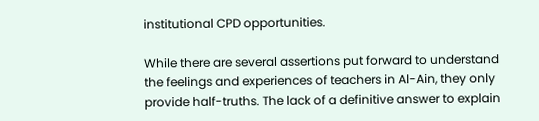institutional CPD opportunities.

While there are several assertions put forward to understand the feelings and experiences of teachers in Al-Ain, they only provide half-truths. The lack of a definitive answer to explain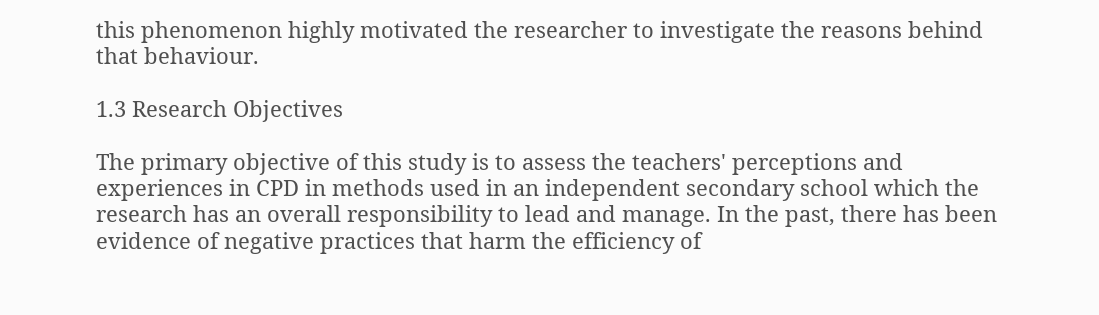this phenomenon highly motivated the researcher to investigate the reasons behind that behaviour.

1.3 Research Objectives

The primary objective of this study is to assess the teachers' perceptions and experiences in CPD in methods used in an independent secondary school which the research has an overall responsibility to lead and manage. In the past, there has been evidence of negative practices that harm the efficiency of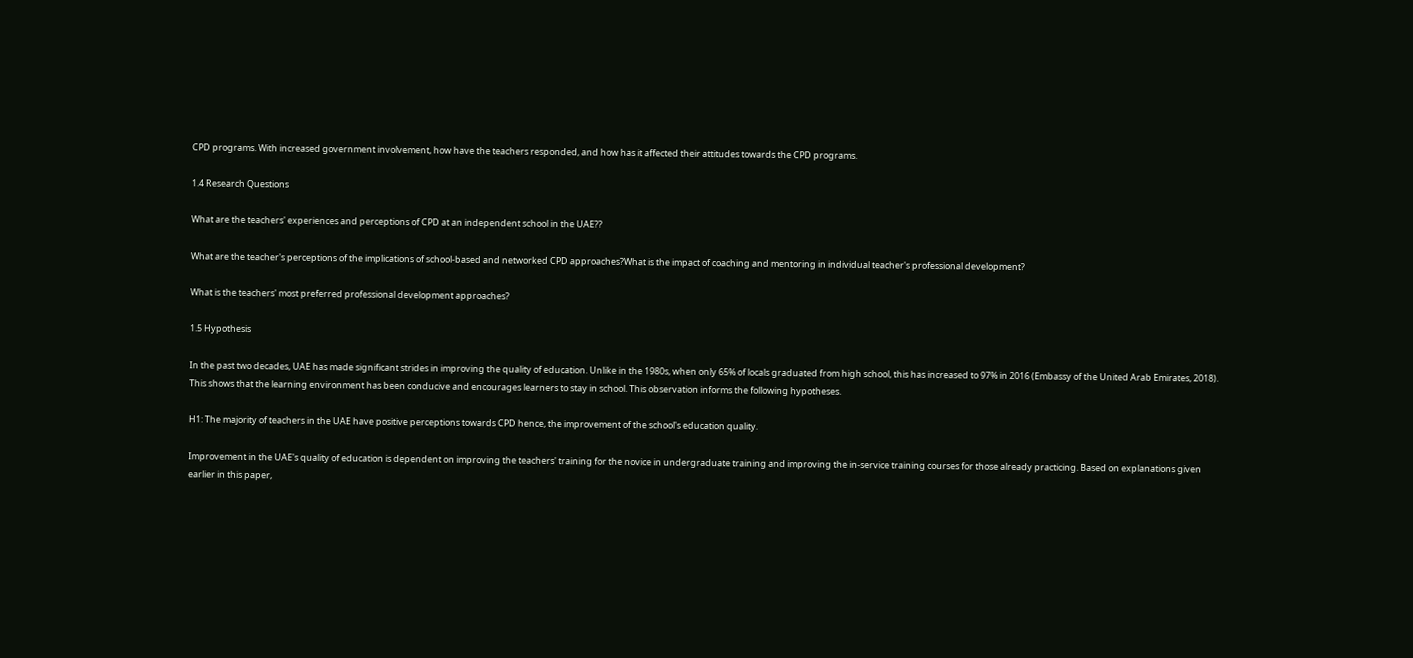CPD programs. With increased government involvement, how have the teachers responded, and how has it affected their attitudes towards the CPD programs.

1.4 Research Questions

What are the teachers' experiences and perceptions of CPD at an independent school in the UAE??

What are the teacher's perceptions of the implications of school-based and networked CPD approaches?What is the impact of coaching and mentoring in individual teacher's professional development?

What is the teachers' most preferred professional development approaches?

1.5 Hypothesis

In the past two decades, UAE has made significant strides in improving the quality of education. Unlike in the 1980s, when only 65% of locals graduated from high school, this has increased to 97% in 2016 (Embassy of the United Arab Emirates, 2018). This shows that the learning environment has been conducive and encourages learners to stay in school. This observation informs the following hypotheses.

H1: The majority of teachers in the UAE have positive perceptions towards CPD hence, the improvement of the school's education quality.

Improvement in the UAE's quality of education is dependent on improving the teachers' training for the novice in undergraduate training and improving the in-service training courses for those already practicing. Based on explanations given earlier in this paper,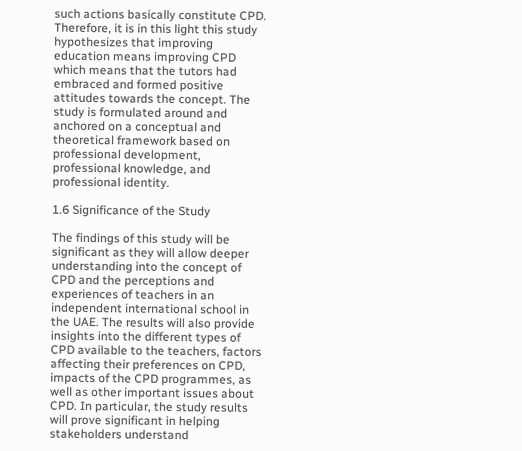such actions basically constitute CPD. Therefore, it is in this light this study hypothesizes that improving education means improving CPD which means that the tutors had embraced and formed positive attitudes towards the concept. The study is formulated around and anchored on a conceptual and theoretical framework based on professional development, professional knowledge, and professional identity.

1.6 Significance of the Study

The findings of this study will be significant as they will allow deeper understanding into the concept of CPD and the perceptions and experiences of teachers in an independent international school in the UAE. The results will also provide insights into the different types of CPD available to the teachers, factors affecting their preferences on CPD, impacts of the CPD programmes, as well as other important issues about CPD. In particular, the study results will prove significant in helping stakeholders understand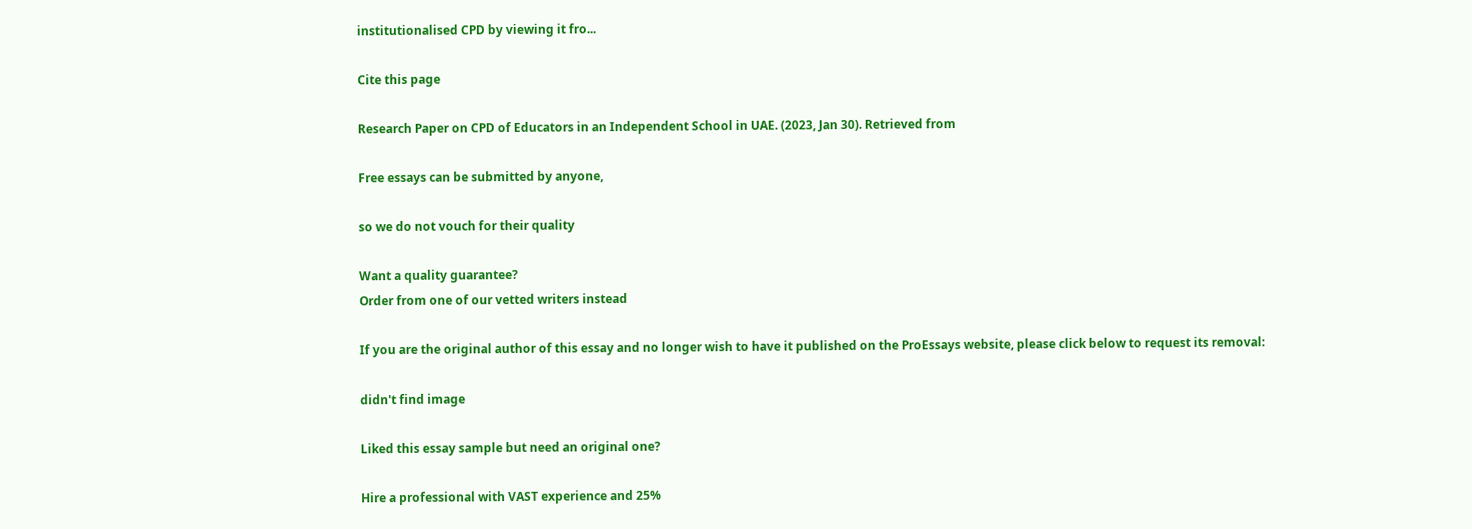institutionalised CPD by viewing it fro...

Cite this page

Research Paper on CPD of Educators in an Independent School in UAE. (2023, Jan 30). Retrieved from

Free essays can be submitted by anyone,

so we do not vouch for their quality

Want a quality guarantee?
Order from one of our vetted writers instead

If you are the original author of this essay and no longer wish to have it published on the ProEssays website, please click below to request its removal:

didn't find image

Liked this essay sample but need an original one?

Hire a professional with VAST experience and 25%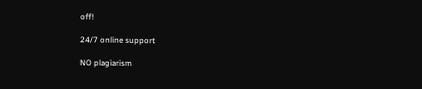off!

24/7 online support

NO plagiarism